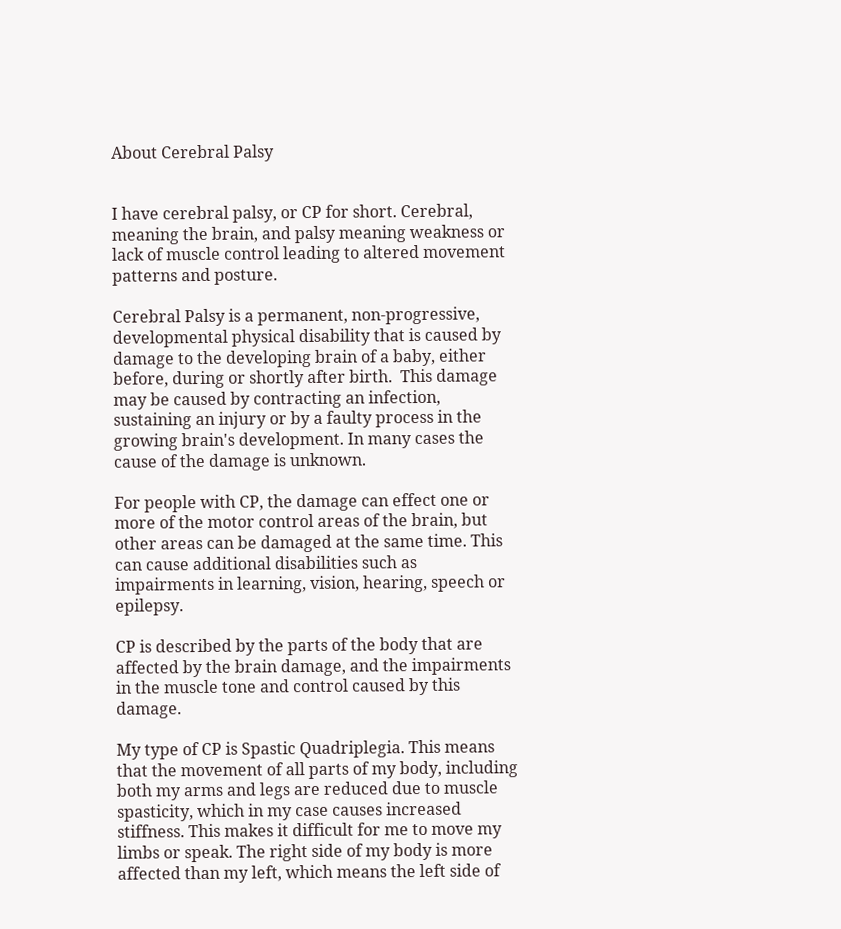About Cerebral Palsy


I have cerebral palsy, or CP for short. Cerebral, meaning the brain, and palsy meaning weakness or lack of muscle control leading to altered movement patterns and posture.

Cerebral Palsy is a permanent, non-progressive, developmental physical disability that is caused by damage to the developing brain of a baby, either before, during or shortly after birth.  This damage may be caused by contracting an infection, sustaining an injury or by a faulty process in the growing brain's development. In many cases the cause of the damage is unknown.

For people with CP, the damage can effect one or more of the motor control areas of the brain, but other areas can be damaged at the same time. This can cause additional disabilities such as impairments in learning, vision, hearing, speech or epilepsy.

CP is described by the parts of the body that are affected by the brain damage, and the impairments in the muscle tone and control caused by this damage.

My type of CP is Spastic Quadriplegia. This means that the movement of all parts of my body, including both my arms and legs are reduced due to muscle spasticity, which in my case causes increased stiffness. This makes it difficult for me to move my limbs or speak. The right side of my body is more affected than my left, which means the left side of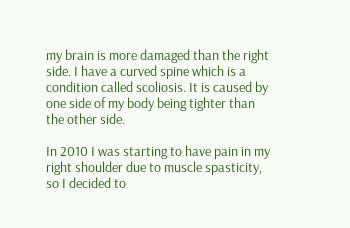my brain is more damaged than the right side. I have a curved spine which is a condition called scoliosis. It is caused by one side of my body being tighter than the other side.

In 2010 I was starting to have pain in my right shoulder due to muscle spasticity, so I decided to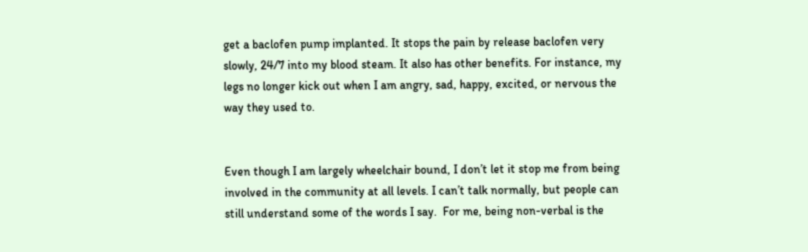get a baclofen pump implanted. It stops the pain by release baclofen very slowly, 24/7 into my blood steam. It also has other benefits. For instance, my legs no longer kick out when I am angry, sad, happy, excited, or nervous the way they used to.


Even though I am largely wheelchair bound, I don’t let it stop me from being involved in the community at all levels. I can’t talk normally, but people can still understand some of the words I say.  For me, being non-verbal is the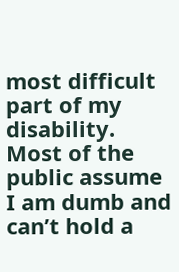most difficult part of my disability. Most of the public assume I am dumb and can’t hold a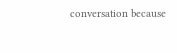conversation because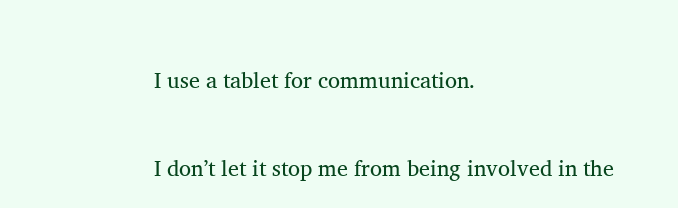I use a tablet for communication.

I don’t let it stop me from being involved in the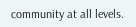community at all levels.